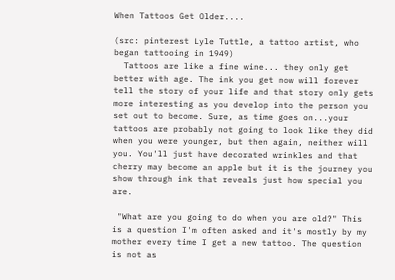When Tattoos Get Older....

(src: pinterest Lyle Tuttle, a tattoo artist, who began tattooing in 1949)
  Tattoos are like a fine wine... they only get better with age. The ink you get now will forever tell the story of your life and that story only gets more interesting as you develop into the person you set out to become. Sure, as time goes on...your tattoos are probably not going to look like they did when you were younger, but then again, neither will you. You'll just have decorated wrinkles and that cherry may become an apple but it is the journey you show through ink that reveals just how special you are.

 "What are you going to do when you are old?" This is a question I'm often asked and it's mostly by my mother every time I get a new tattoo. The question is not as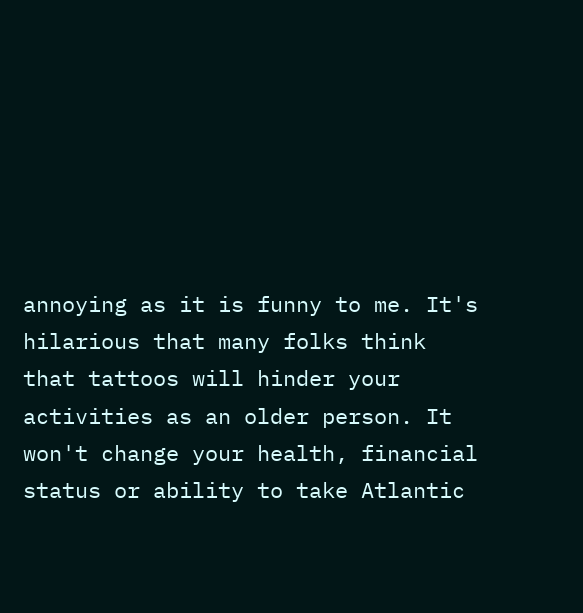annoying as it is funny to me. It's hilarious that many folks think that tattoos will hinder your activities as an older person. It won't change your health, financial status or ability to take Atlantic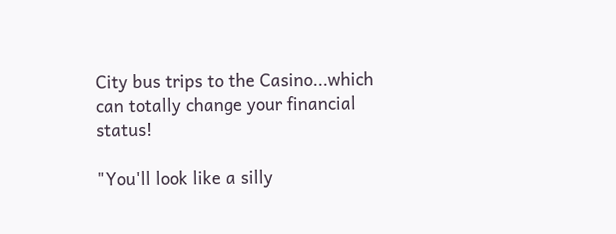City bus trips to the Casino...which can totally change your financial status!

"You'll look like a silly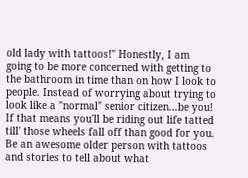old lady with tattoos!" Honestly, I am going to be more concerned with getting to the bathroom in time than on how I look to people. Instead of worrying about trying to look like a "normal" senior citizen...be you! If that means you'll be riding out life tatted till' those wheels fall off than good for you. Be an awesome older person with tattoos and stories to tell about what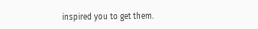inspired you to get them.